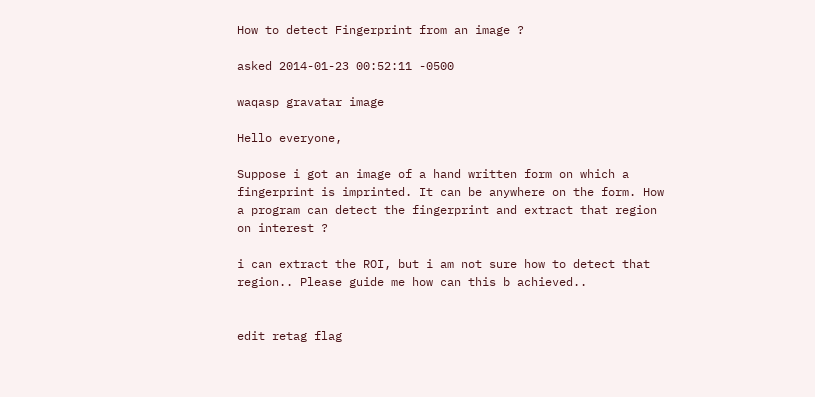How to detect Fingerprint from an image ?

asked 2014-01-23 00:52:11 -0500

waqasp gravatar image

Hello everyone,

Suppose i got an image of a hand written form on which a fingerprint is imprinted. It can be anywhere on the form. How a program can detect the fingerprint and extract that region on interest ?

i can extract the ROI, but i am not sure how to detect that region.. Please guide me how can this b achieved..


edit retag flag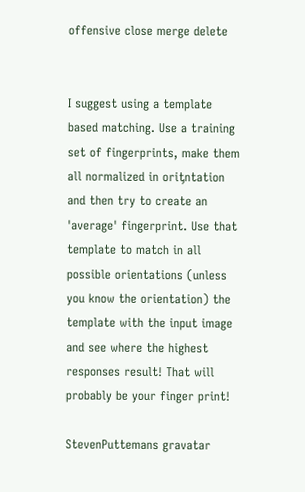offensive close merge delete


I suggest using a template based matching. Use a training set of fingerprints, make them all normalized in oriƫntation and then try to create an 'average' fingerprint. Use that template to match in all possible orientations (unless you know the orientation) the template with the input image and see where the highest responses result! That will probably be your finger print!

StevenPuttemans gravatar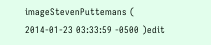imageStevenPuttemans ( 2014-01-23 03:33:59 -0500 )edit